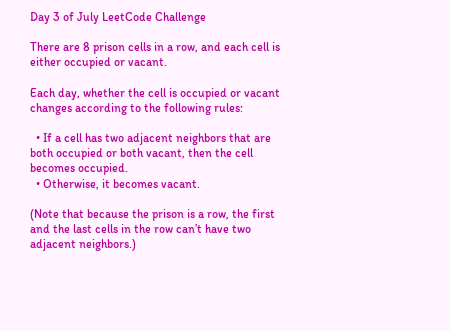Day 3 of July LeetCode Challenge

There are 8 prison cells in a row, and each cell is either occupied or vacant.

Each day, whether the cell is occupied or vacant changes according to the following rules:

  • If a cell has two adjacent neighbors that are both occupied or both vacant, then the cell becomes occupied.
  • Otherwise, it becomes vacant.

(Note that because the prison is a row, the first and the last cells in the row can’t have two adjacent neighbors.)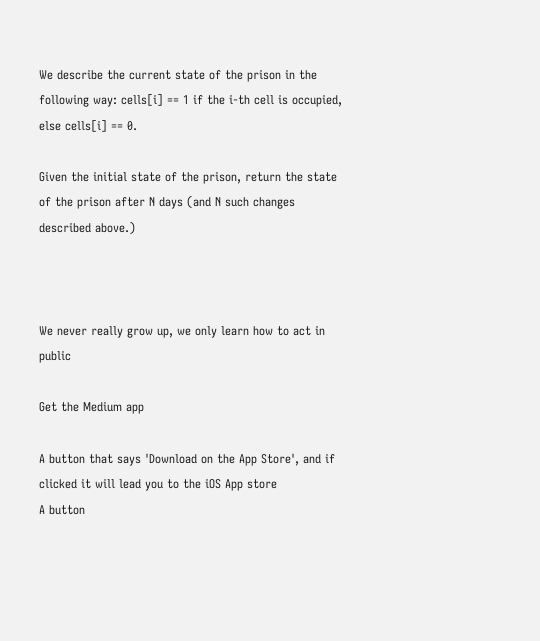We describe the current state of the prison in the following way: cells[i] == 1 if the i-th cell is occupied, else cells[i] == 0.

Given the initial state of the prison, return the state of the prison after N days (and N such changes described above.)



We never really grow up, we only learn how to act in public

Get the Medium app

A button that says 'Download on the App Store', and if clicked it will lead you to the iOS App store
A button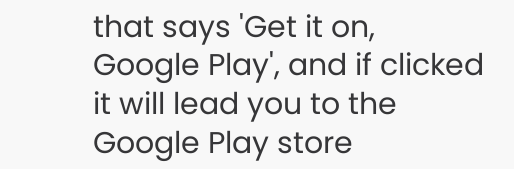that says 'Get it on, Google Play', and if clicked it will lead you to the Google Play store